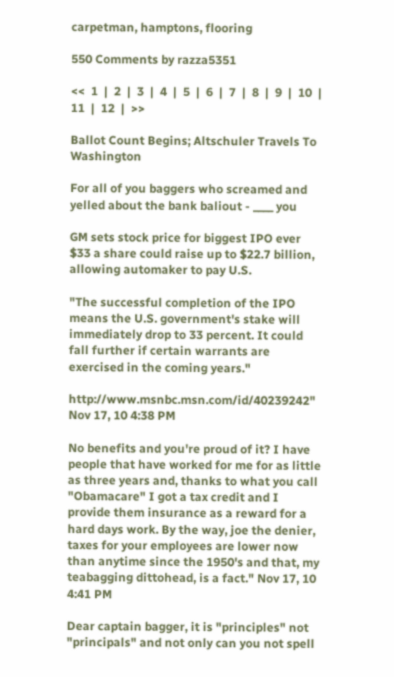carpetman, hamptons, flooring

550 Comments by razza5351

<<  1  |  2  |  3  |  4  |  5  |  6  |  7  |  8  |  9  |  10  |  11  |  12  |  >>

Ballot Count Begins; Altschuler Travels To Washington

For all of you baggers who screamed and yelled about the bank baliout - ____ you

GM sets stock price for biggest IPO ever
$33 a share could raise up to $22.7 billion, allowing automaker to pay U.S.

"The successful completion of the IPO means the U.S. government's stake will immediately drop to 33 percent. It could fall further if certain warrants are exercised in the coming years."

http://www.msnbc.msn.com/id/40239242" Nov 17, 10 4:38 PM

No benefits and you're proud of it? I have people that have worked for me for as little as three years and, thanks to what you call "Obamacare" I got a tax credit and I provide them insurance as a reward for a hard days work. By the way, joe the denier, taxes for your employees are lower now than anytime since the 1950's and that, my teabagging dittohead, is a fact." Nov 17, 10 4:41 PM

Dear captain bagger, it is "principles" not "principals" and not only can you not spell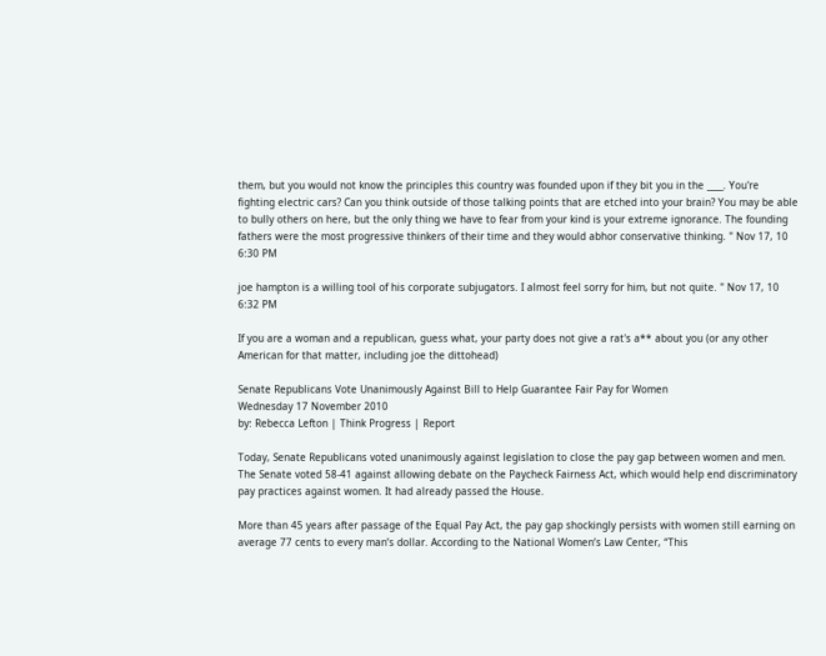them, but you would not know the principles this country was founded upon if they bit you in the ____. You're fighting electric cars? Can you think outside of those talking points that are etched into your brain? You may be able to bully others on here, but the only thing we have to fear from your kind is your extreme ignorance. The founding fathers were the most progressive thinkers of their time and they would abhor conservative thinking. " Nov 17, 10 6:30 PM

joe hampton is a willing tool of his corporate subjugators. I almost feel sorry for him, but not quite. " Nov 17, 10 6:32 PM

If you are a woman and a republican, guess what, your party does not give a rat's a** about you (or any other American for that matter, including joe the dittohead)

Senate Republicans Vote Unanimously Against Bill to Help Guarantee Fair Pay for Women
Wednesday 17 November 2010
by: Rebecca Lefton | Think Progress | Report

Today, Senate Republicans voted unanimously against legislation to close the pay gap between women and men. The Senate voted 58-41 against allowing debate on the Paycheck Fairness Act, which would help end discriminatory pay practices against women. It had already passed the House.

More than 45 years after passage of the Equal Pay Act, the pay gap shockingly persists with women still earning on average 77 cents to every man’s dollar. According to the National Women’s Law Center, “This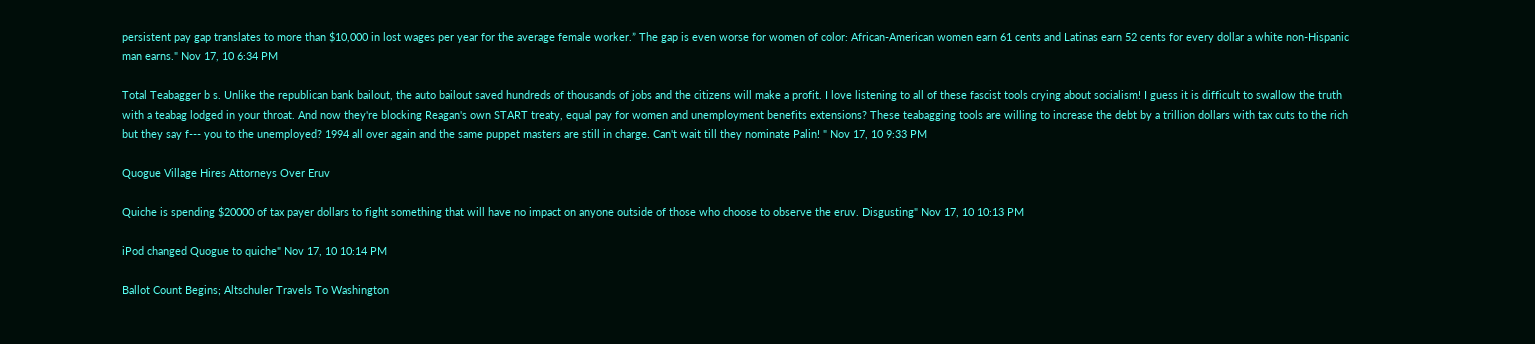persistent pay gap translates to more than $10,000 in lost wages per year for the average female worker.” The gap is even worse for women of color: African-American women earn 61 cents and Latinas earn 52 cents for every dollar a white non-Hispanic man earns." Nov 17, 10 6:34 PM

Total Teabagger b s. Unlike the republican bank bailout, the auto bailout saved hundreds of thousands of jobs and the citizens will make a profit. I love listening to all of these fascist tools crying about socialism! I guess it is difficult to swallow the truth with a teabag lodged in your throat. And now they're blocking Reagan's own START treaty, equal pay for women and unemployment benefits extensions? These teabagging tools are willing to increase the debt by a trillion dollars with tax cuts to the rich but they say f--- you to the unemployed? 1994 all over again and the same puppet masters are still in charge. Can't wait till they nominate Palin! " Nov 17, 10 9:33 PM

Quogue Village Hires Attorneys Over Eruv

Quiche is spending $20000 of tax payer dollars to fight something that will have no impact on anyone outside of those who choose to observe the eruv. Disgusting" Nov 17, 10 10:13 PM

iPod changed Quogue to quiche" Nov 17, 10 10:14 PM

Ballot Count Begins; Altschuler Travels To Washington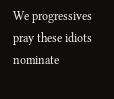We progressives pray these idiots nominate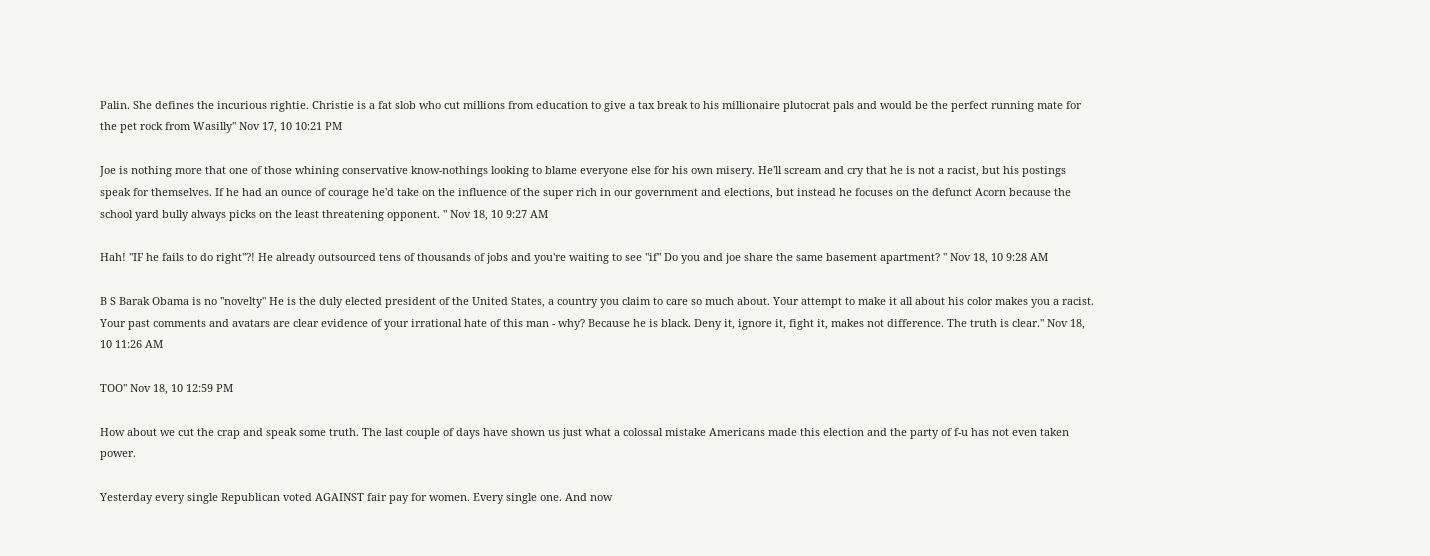Palin. She defines the incurious rightie. Christie is a fat slob who cut millions from education to give a tax break to his millionaire plutocrat pals and would be the perfect running mate for the pet rock from Wasilly" Nov 17, 10 10:21 PM

Joe is nothing more that one of those whining conservative know-nothings looking to blame everyone else for his own misery. He'll scream and cry that he is not a racist, but his postings speak for themselves. If he had an ounce of courage he'd take on the influence of the super rich in our government and elections, but instead he focuses on the defunct Acorn because the school yard bully always picks on the least threatening opponent. " Nov 18, 10 9:27 AM

Hah! "IF he fails to do right"?! He already outsourced tens of thousands of jobs and you're waiting to see "if" Do you and joe share the same basement apartment? " Nov 18, 10 9:28 AM

B S Barak Obama is no "novelty" He is the duly elected president of the United States, a country you claim to care so much about. Your attempt to make it all about his color makes you a racist. Your past comments and avatars are clear evidence of your irrational hate of this man - why? Because he is black. Deny it, ignore it, fight it, makes not difference. The truth is clear." Nov 18, 10 11:26 AM

TOO" Nov 18, 10 12:59 PM

How about we cut the crap and speak some truth. The last couple of days have shown us just what a colossal mistake Americans made this election and the party of f-u has not even taken power.

Yesterday every single Republican voted AGAINST fair pay for women. Every single one. And now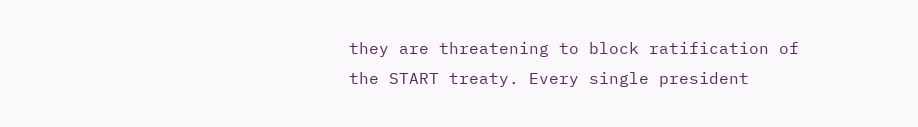they are threatening to block ratification of the START treaty. Every single president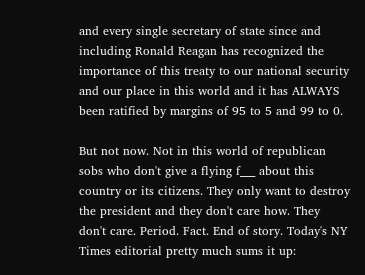and every single secretary of state since and including Ronald Reagan has recognized the importance of this treaty to our national security and our place in this world and it has ALWAYS been ratified by margins of 95 to 5 and 99 to 0.

But not now. Not in this world of republican sobs who don't give a flying f___ about this country or its citizens. They only want to destroy the president and they don't care how. They don't care. Period. Fact. End of story. Today's NY Times editorial pretty much sums it up: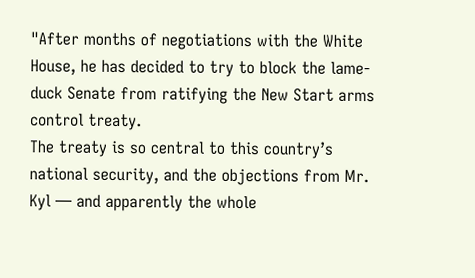"After months of negotiations with the White House, he has decided to try to block the lame-duck Senate from ratifying the New Start arms control treaty.
The treaty is so central to this country’s national security, and the objections from Mr. Kyl — and apparently the whole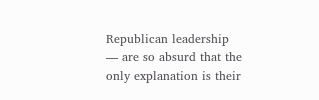Republican leadership — are so absurd that the only explanation is their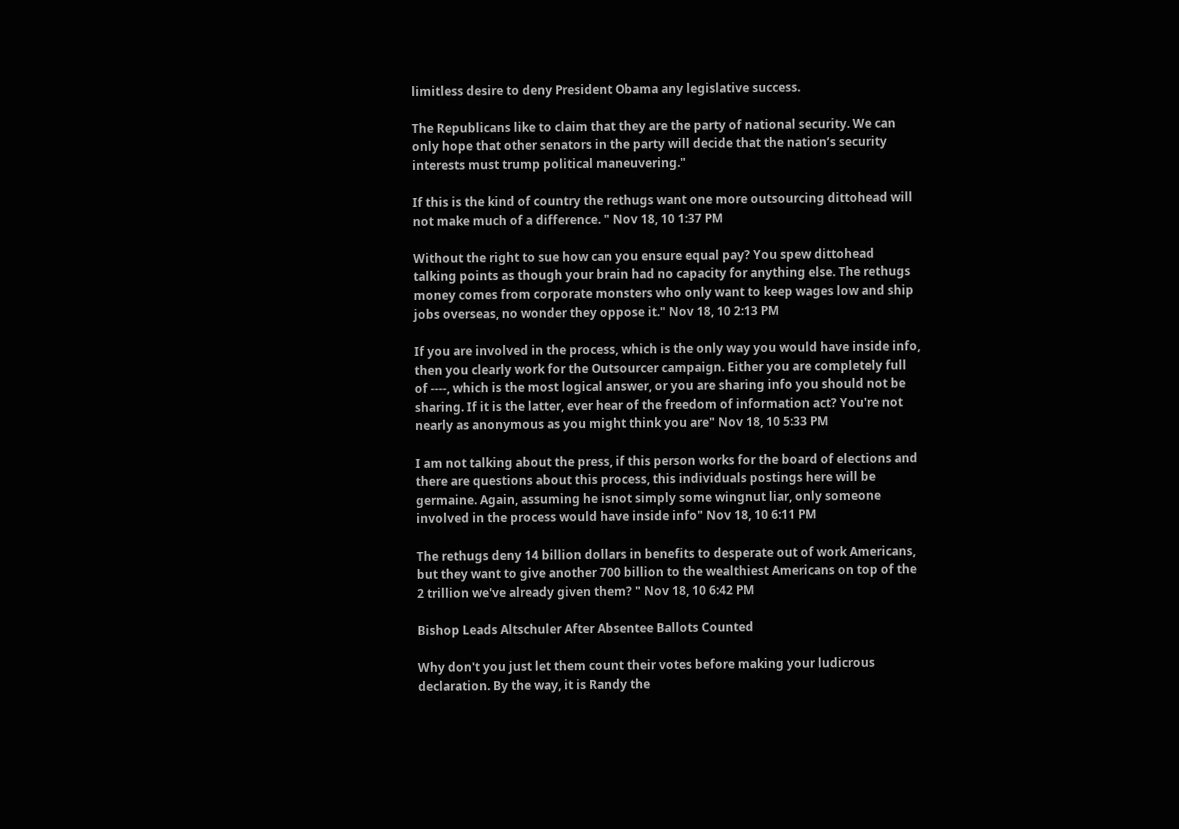limitless desire to deny President Obama any legislative success.

The Republicans like to claim that they are the party of national security. We can only hope that other senators in the party will decide that the nation’s security interests must trump political maneuvering."

If this is the kind of country the rethugs want one more outsourcing dittohead will not make much of a difference. " Nov 18, 10 1:37 PM

Without the right to sue how can you ensure equal pay? You spew dittohead talking points as though your brain had no capacity for anything else. The rethugs money comes from corporate monsters who only want to keep wages low and ship jobs overseas, no wonder they oppose it." Nov 18, 10 2:13 PM

If you are involved in the process, which is the only way you would have inside info, then you clearly work for the Outsourcer campaign. Either you are completely full of ----, which is the most logical answer, or you are sharing info you should not be sharing. If it is the latter, ever hear of the freedom of information act? You're not nearly as anonymous as you might think you are" Nov 18, 10 5:33 PM

I am not talking about the press, if this person works for the board of elections and there are questions about this process, this individuals postings here will be germaine. Again, assuming he isnot simply some wingnut liar, only someone involved in the process would have inside info" Nov 18, 10 6:11 PM

The rethugs deny 14 billion dollars in benefits to desperate out of work Americans, but they want to give another 700 billion to the wealthiest Americans on top of the 2 trillion we've already given them? " Nov 18, 10 6:42 PM

Bishop Leads Altschuler After Absentee Ballots Counted

Why don't you just let them count their votes before making your ludicrous declaration. By the way, it is Randy the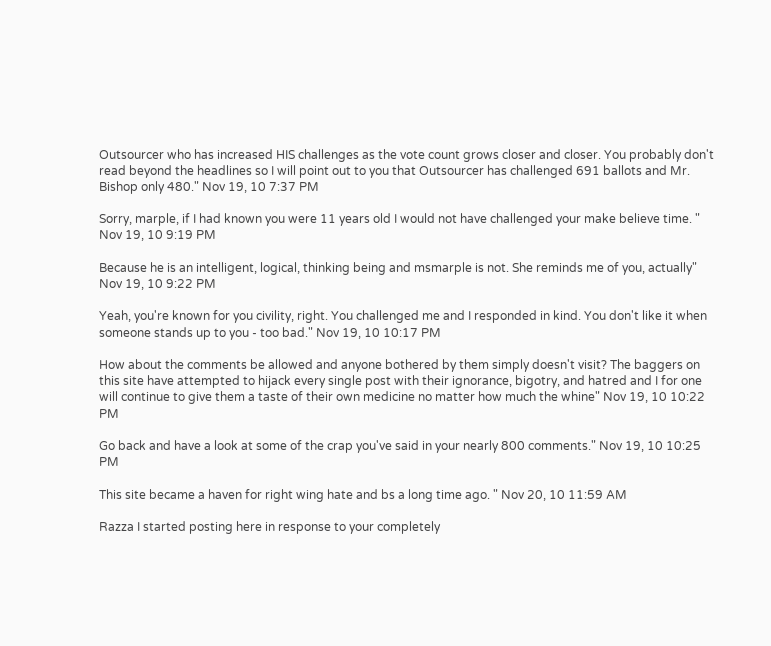Outsourcer who has increased HIS challenges as the vote count grows closer and closer. You probably don't read beyond the headlines so I will point out to you that Outsourcer has challenged 691 ballots and Mr. Bishop only 480." Nov 19, 10 7:37 PM

Sorry, marple, if I had known you were 11 years old I would not have challenged your make believe time. " Nov 19, 10 9:19 PM

Because he is an intelligent, logical, thinking being and msmarple is not. She reminds me of you, actually" Nov 19, 10 9:22 PM

Yeah, you're known for you civility, right. You challenged me and I responded in kind. You don't like it when someone stands up to you - too bad." Nov 19, 10 10:17 PM

How about the comments be allowed and anyone bothered by them simply doesn't visit? The baggers on this site have attempted to hijack every single post with their ignorance, bigotry, and hatred and I for one will continue to give them a taste of their own medicine no matter how much the whine" Nov 19, 10 10:22 PM

Go back and have a look at some of the crap you've said in your nearly 800 comments." Nov 19, 10 10:25 PM

This site became a haven for right wing hate and bs a long time ago. " Nov 20, 10 11:59 AM

Razza I started posting here in response to your completely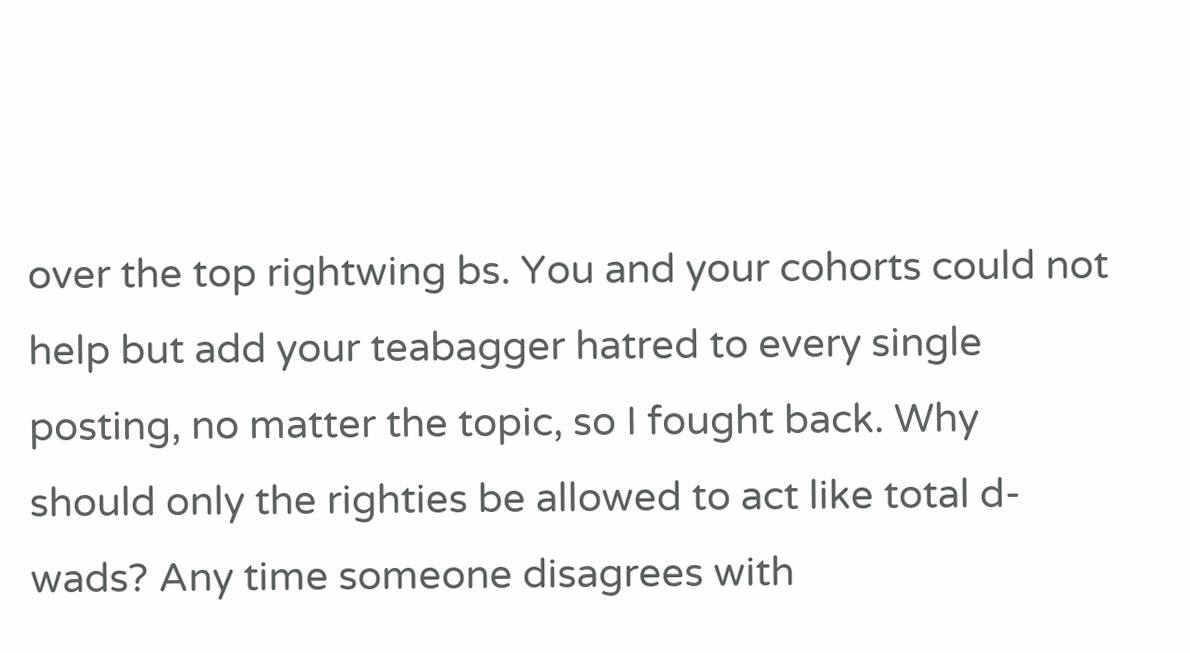over the top rightwing bs. You and your cohorts could not help but add your teabagger hatred to every single posting, no matter the topic, so I fought back. Why should only the righties be allowed to act like total d-wads? Any time someone disagrees with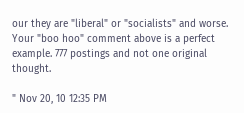our they are "liberal" or "socialists" and worse. Your "boo hoo" comment above is a perfect example. 777 postings and not one original thought.

" Nov 20, 10 12:35 PM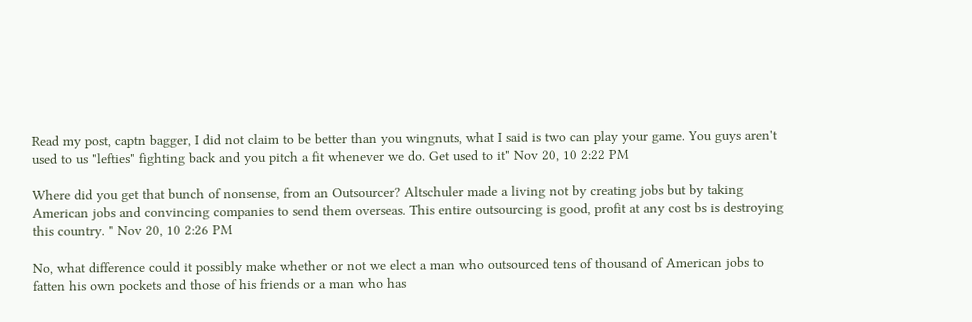Read my post, captn bagger, I did not claim to be better than you wingnuts, what I said is two can play your game. You guys aren't used to us "lefties" fighting back and you pitch a fit whenever we do. Get used to it" Nov 20, 10 2:22 PM

Where did you get that bunch of nonsense, from an Outsourcer? Altschuler made a living not by creating jobs but by taking American jobs and convincing companies to send them overseas. This entire outsourcing is good, profit at any cost bs is destroying this country. " Nov 20, 10 2:26 PM

No, what difference could it possibly make whether or not we elect a man who outsourced tens of thousand of American jobs to fatten his own pockets and those of his friends or a man who has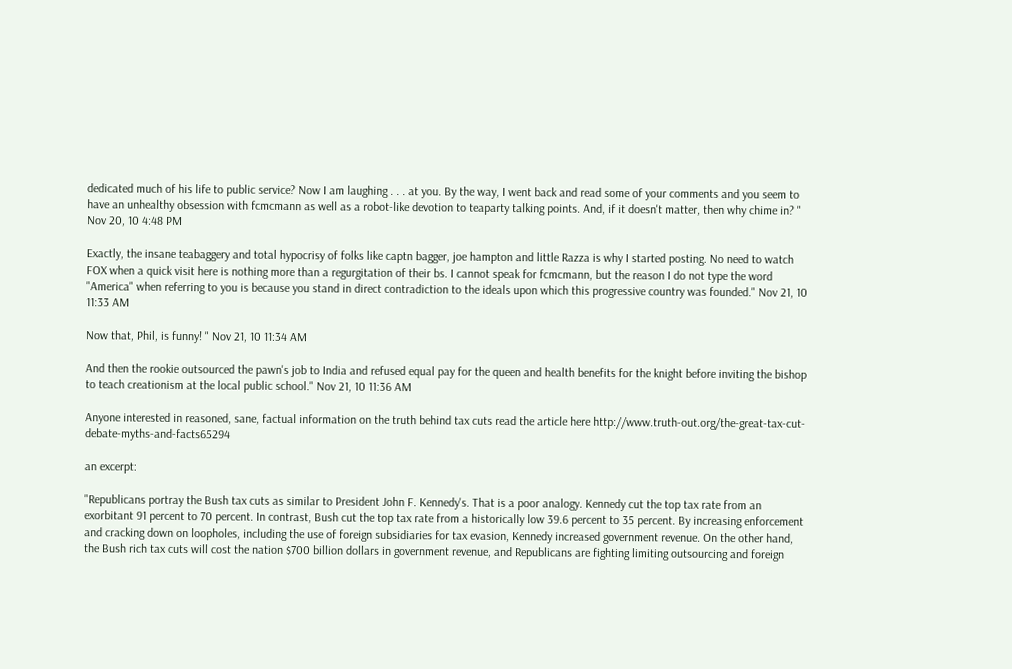dedicated much of his life to public service? Now I am laughing . . . at you. By the way, I went back and read some of your comments and you seem to have an unhealthy obsession with fcmcmann as well as a robot-like devotion to teaparty talking points. And, if it doesn't matter, then why chime in? " Nov 20, 10 4:48 PM

Exactly, the insane teabaggery and total hypocrisy of folks like captn bagger, joe hampton and little Razza is why I started posting. No need to watch FOX when a quick visit here is nothing more than a regurgitation of their bs. I cannot speak for fcmcmann, but the reason I do not type the word "America" when referring to you is because you stand in direct contradiction to the ideals upon which this progressive country was founded." Nov 21, 10 11:33 AM

Now that, Phil, is funny! " Nov 21, 10 11:34 AM

And then the rookie outsourced the pawn's job to India and refused equal pay for the queen and health benefits for the knight before inviting the bishop to teach creationism at the local public school." Nov 21, 10 11:36 AM

Anyone interested in reasoned, sane, factual information on the truth behind tax cuts read the article here http://www.truth-out.org/the-great-tax-cut-debate-myths-and-facts65294

an excerpt:

"Republicans portray the Bush tax cuts as similar to President John F. Kennedy's. That is a poor analogy. Kennedy cut the top tax rate from an exorbitant 91 percent to 70 percent. In contrast, Bush cut the top tax rate from a historically low 39.6 percent to 35 percent. By increasing enforcement and cracking down on loopholes, including the use of foreign subsidiaries for tax evasion, Kennedy increased government revenue. On the other hand, the Bush rich tax cuts will cost the nation $700 billion dollars in government revenue, and Republicans are fighting limiting outsourcing and foreign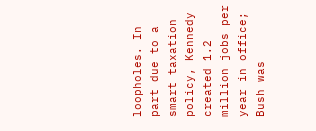loopholes. In part due to a smart taxation policy, Kennedy created 1.2 million jobs per year in office; Bush was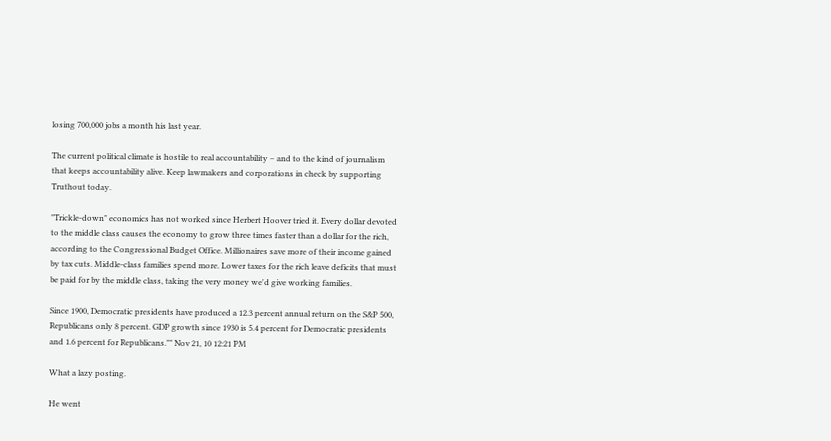losing 700,000 jobs a month his last year.

The current political climate is hostile to real accountability – and to the kind of journalism that keeps accountability alive. Keep lawmakers and corporations in check by supporting Truthout today.

"Trickle-down" economics has not worked since Herbert Hoover tried it. Every dollar devoted to the middle class causes the economy to grow three times faster than a dollar for the rich, according to the Congressional Budget Office. Millionaires save more of their income gained by tax cuts. Middle-class families spend more. Lower taxes for the rich leave deficits that must be paid for by the middle class, taking the very money we'd give working families.

Since 1900, Democratic presidents have produced a 12.3 percent annual return on the S&P 500, Republicans only 8 percent. GDP growth since 1930 is 5.4 percent for Democratic presidents and 1.6 percent for Republicans."" Nov 21, 10 12:21 PM

What a lazy posting.

He went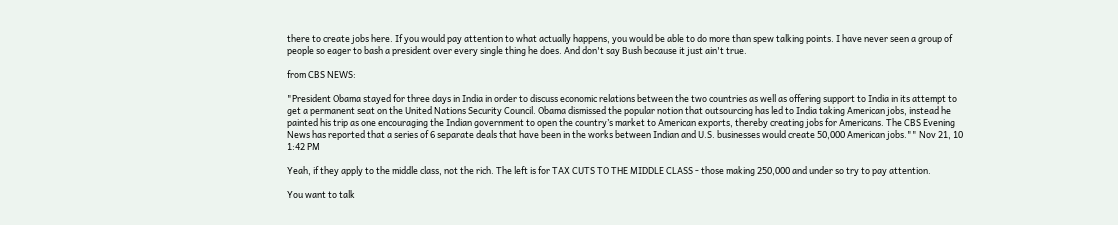there to create jobs here. If you would pay attention to what actually happens, you would be able to do more than spew talking points. I have never seen a group of people so eager to bash a president over every single thing he does. And don't say Bush because it just ain't true.

from CBS NEWS:

"President Obama stayed for three days in India in order to discuss economic relations between the two countries as well as offering support to India in its attempt to get a permanent seat on the United Nations Security Council. Obama dismissed the popular notion that outsourcing has led to India taking American jobs, instead he painted his trip as one encouraging the Indian government to open the country’s market to American exports, thereby creating jobs for Americans. The CBS Evening News has reported that a series of 6 separate deals that have been in the works between Indian and U.S. businesses would create 50,000 American jobs."" Nov 21, 10 1:42 PM

Yeah, if they apply to the middle class, not the rich. The left is for TAX CUTS TO THE MIDDLE CLASS - those making 250,000 and under so try to pay attention.

You want to talk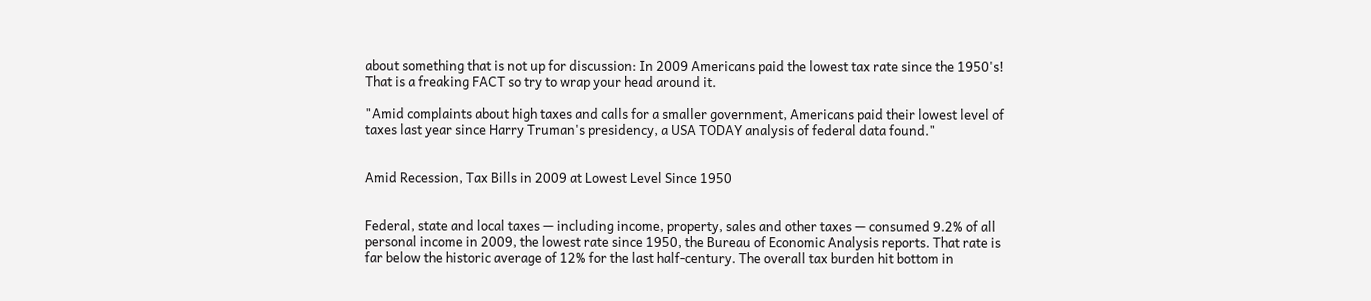about something that is not up for discussion: In 2009 Americans paid the lowest tax rate since the 1950's! That is a freaking FACT so try to wrap your head around it.

"Amid complaints about high taxes and calls for a smaller government, Americans paid their lowest level of taxes last year since Harry Truman's presidency, a USA TODAY analysis of federal data found."


Amid Recession, Tax Bills in 2009 at Lowest Level Since 1950


Federal, state and local taxes — including income, property, sales and other taxes — consumed 9.2% of all personal income in 2009, the lowest rate since 1950, the Bureau of Economic Analysis reports. That rate is far below the historic average of 12% for the last half-century. The overall tax burden hit bottom in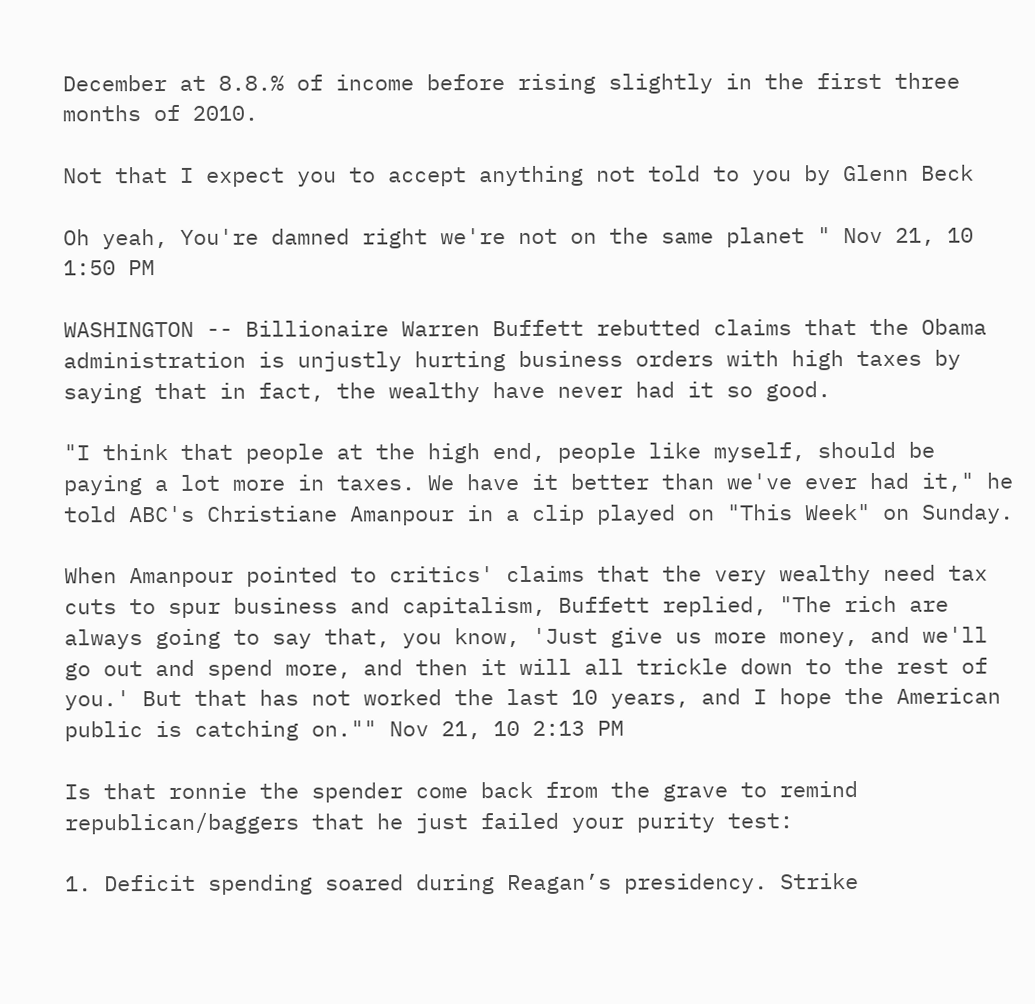December at 8.8.% of income before rising slightly in the first three months of 2010.

Not that I expect you to accept anything not told to you by Glenn Beck

Oh yeah, You're damned right we're not on the same planet " Nov 21, 10 1:50 PM

WASHINGTON -- Billionaire Warren Buffett rebutted claims that the Obama administration is unjustly hurting business orders with high taxes by saying that in fact, the wealthy have never had it so good.

"I think that people at the high end, people like myself, should be paying a lot more in taxes. We have it better than we've ever had it," he told ABC's Christiane Amanpour in a clip played on "This Week" on Sunday.

When Amanpour pointed to critics' claims that the very wealthy need tax cuts to spur business and capitalism, Buffett replied, "The rich are always going to say that, you know, 'Just give us more money, and we'll go out and spend more, and then it will all trickle down to the rest of you.' But that has not worked the last 10 years, and I hope the American public is catching on."" Nov 21, 10 2:13 PM

Is that ronnie the spender come back from the grave to remind republican/baggers that he just failed your purity test:

1. Deficit spending soared during Reagan’s presidency. Strike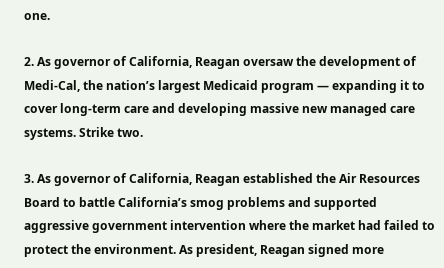one.

2. As governor of California, Reagan oversaw the development of Medi-Cal, the nation’s largest Medicaid program — expanding it to cover long-term care and developing massive new managed care systems. Strike two.

3. As governor of California, Reagan established the Air Resources Board to battle California’s smog problems and supported aggressive government intervention where the market had failed to protect the environment. As president, Reagan signed more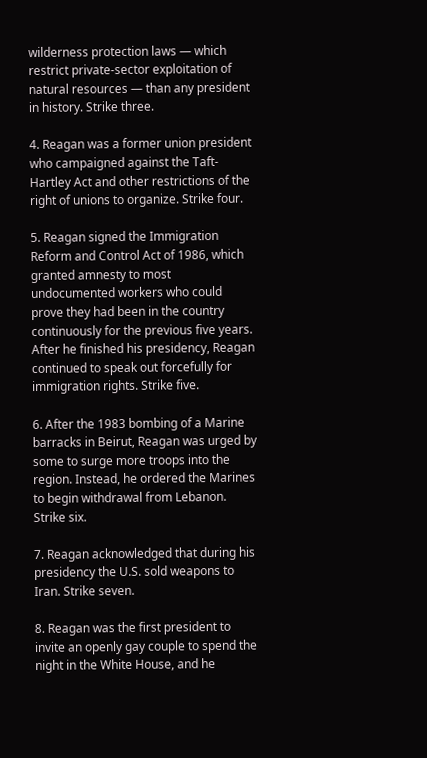wilderness protection laws — which restrict private-sector exploitation of natural resources — than any president in history. Strike three.

4. Reagan was a former union president who campaigned against the Taft-Hartley Act and other restrictions of the right of unions to organize. Strike four.

5. Reagan signed the Immigration Reform and Control Act of 1986, which granted amnesty to most undocumented workers who could prove they had been in the country continuously for the previous five years. After he finished his presidency, Reagan continued to speak out forcefully for immigration rights. Strike five.

6. After the 1983 bombing of a Marine barracks in Beirut, Reagan was urged by some to surge more troops into the region. Instead, he ordered the Marines to begin withdrawal from Lebanon. Strike six.

7. Reagan acknowledged that during his presidency the U.S. sold weapons to Iran. Strike seven.

8. Reagan was the first president to invite an openly gay couple to spend the night in the White House, and he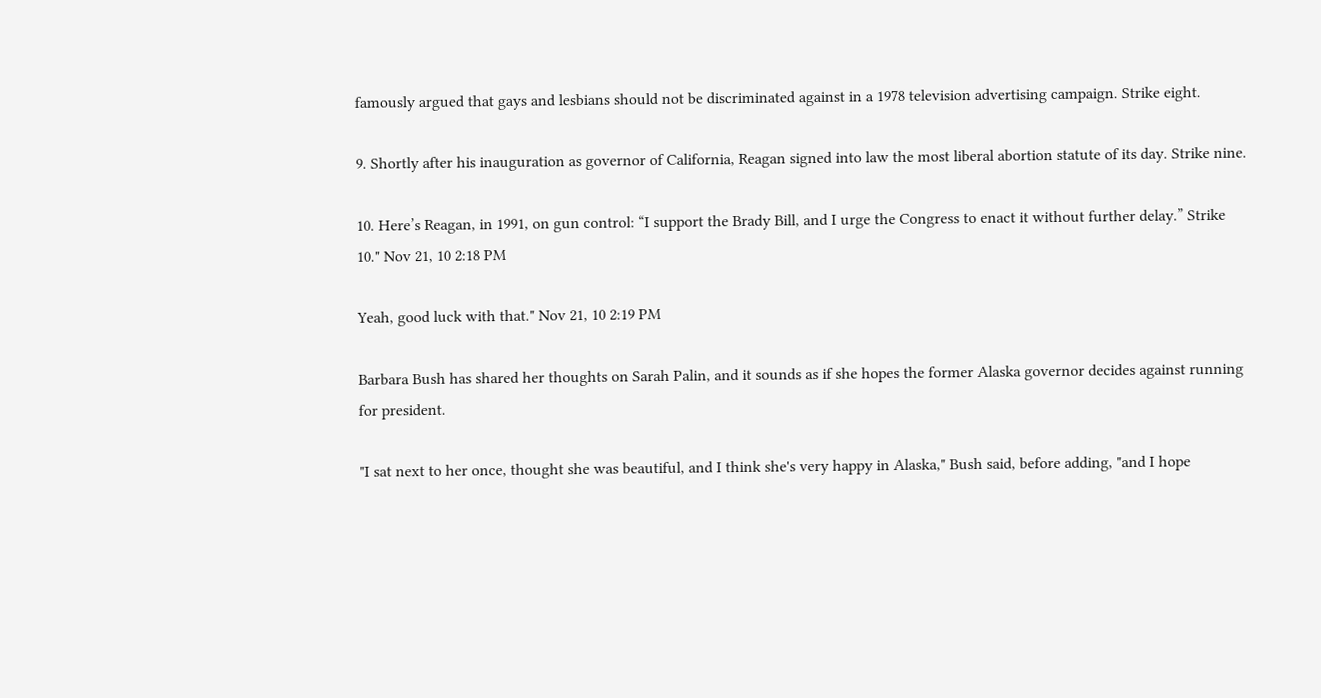famously argued that gays and lesbians should not be discriminated against in a 1978 television advertising campaign. Strike eight.

9. Shortly after his inauguration as governor of California, Reagan signed into law the most liberal abortion statute of its day. Strike nine.

10. Here’s Reagan, in 1991, on gun control: “I support the Brady Bill, and I urge the Congress to enact it without further delay.” Strike 10." Nov 21, 10 2:18 PM

Yeah, good luck with that." Nov 21, 10 2:19 PM

Barbara Bush has shared her thoughts on Sarah Palin, and it sounds as if she hopes the former Alaska governor decides against running for president.

"I sat next to her once, thought she was beautiful, and I think she's very happy in Alaska," Bush said, before adding, "and I hope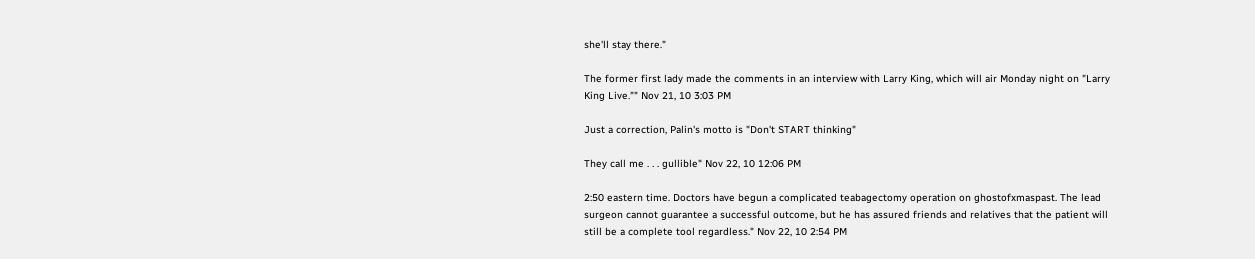she'll stay there."

The former first lady made the comments in an interview with Larry King, which will air Monday night on "Larry King Live."" Nov 21, 10 3:03 PM

Just a correction, Palin's motto is "Don't START thinking"

They call me . . . gullible" Nov 22, 10 12:06 PM

2:50 eastern time. Doctors have begun a complicated teabagectomy operation on ghostofxmaspast. The lead surgeon cannot guarantee a successful outcome, but he has assured friends and relatives that the patient will still be a complete tool regardless." Nov 22, 10 2:54 PM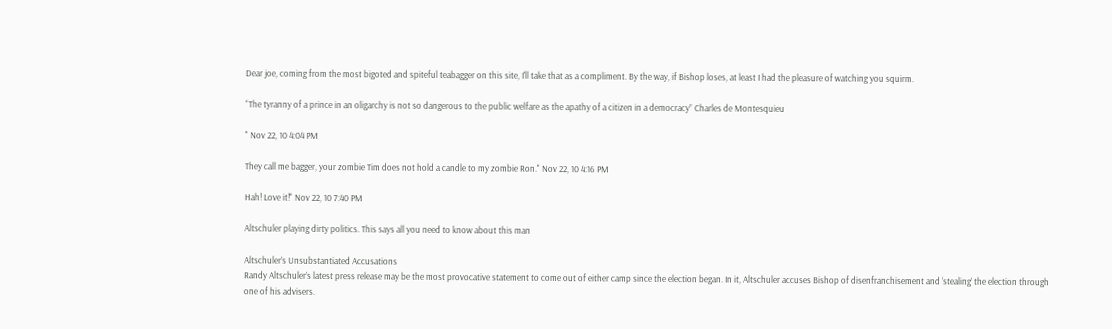Dear joe, coming from the most bigoted and spiteful teabagger on this site, I'll take that as a compliment. By the way, if Bishop loses, at least I had the pleasure of watching you squirm.

“The tyranny of a prince in an oligarchy is not so dangerous to the public welfare as the apathy of a citizen in a democracy” Charles de Montesquieu

" Nov 22, 10 4:04 PM

They call me bagger, your zombie Tim does not hold a candle to my zombie Ron." Nov 22, 10 4:16 PM

Hah! Love it!" Nov 22, 10 7:40 PM

Altschuler playing dirty politics. This says all you need to know about this man

Altschuler’s Unsubstantiated Accusations
Randy Altschuler’s latest press release may be the most provocative statement to come out of either camp since the election began. In it, Altschuler accuses Bishop of disenfranchisement and ‘stealing’ the election through one of his advisers.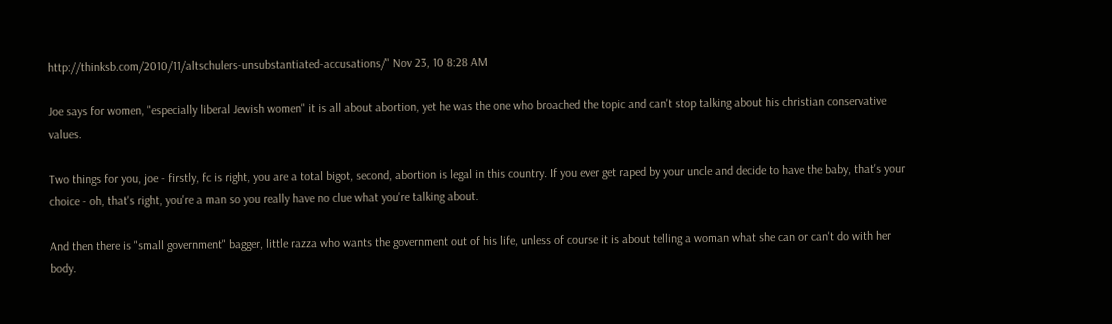http://thinksb.com/2010/11/altschulers-unsubstantiated-accusations/" Nov 23, 10 8:28 AM

Joe says for women, "especially liberal Jewish women" it is all about abortion, yet he was the one who broached the topic and can't stop talking about his christian conservative values.

Two things for you, joe - firstly, fc is right, you are a total bigot, second, abortion is legal in this country. If you ever get raped by your uncle and decide to have the baby, that's your choice - oh, that's right, you're a man so you really have no clue what you're talking about.

And then there is "small government" bagger, little razza who wants the government out of his life, unless of course it is about telling a woman what she can or can't do with her body.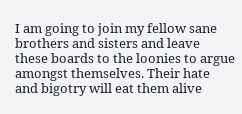I am going to join my fellow sane brothers and sisters and leave these boards to the loonies to argue amongst themselves. Their hate and bigotry will eat them alive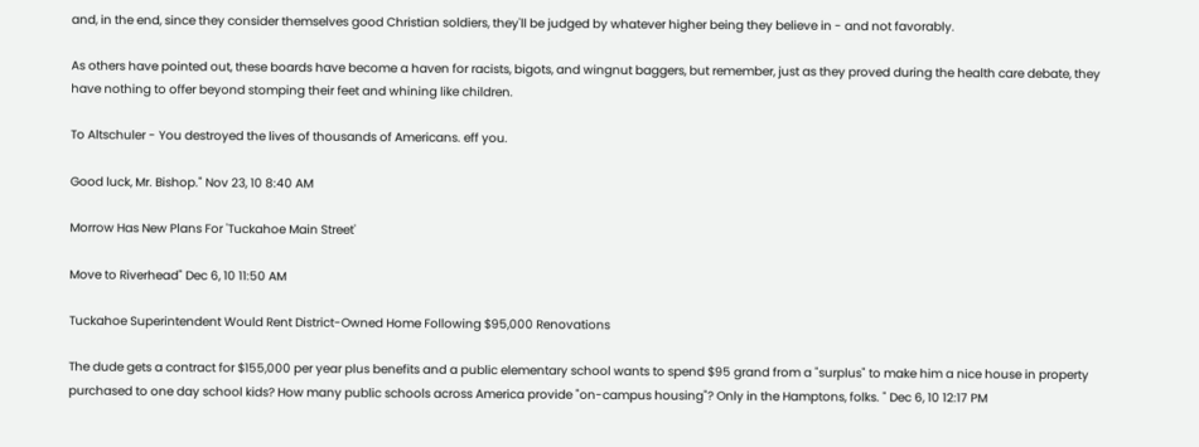and, in the end, since they consider themselves good Christian soldiers, they'll be judged by whatever higher being they believe in - and not favorably.

As others have pointed out, these boards have become a haven for racists, bigots, and wingnut baggers, but remember, just as they proved during the health care debate, they have nothing to offer beyond stomping their feet and whining like children.

To Altschuler - You destroyed the lives of thousands of Americans. eff you.

Good luck, Mr. Bishop." Nov 23, 10 8:40 AM

Morrow Has New Plans For 'Tuckahoe Main Street'

Move to Riverhead" Dec 6, 10 11:50 AM

Tuckahoe Superintendent Would Rent District-Owned Home Following $95,000 Renovations

The dude gets a contract for $155,000 per year plus benefits and a public elementary school wants to spend $95 grand from a "surplus" to make him a nice house in property purchased to one day school kids? How many public schools across America provide "on-campus housing"? Only in the Hamptons, folks. " Dec 6, 10 12:17 PM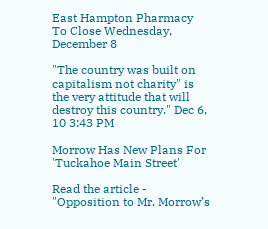East Hampton Pharmacy To Close Wednesday, December 8

"The country was built on capitalism not charity" is the very attitude that will destroy this country." Dec 6, 10 3:43 PM

Morrow Has New Plans For 'Tuckahoe Main Street'

Read the article - "Opposition to Mr. Morrow’s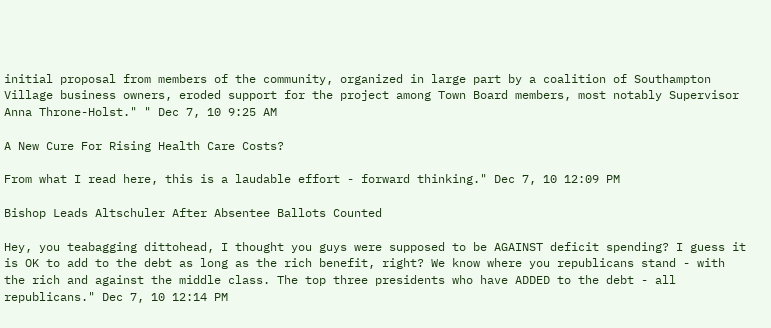initial proposal from members of the community, organized in large part by a coalition of Southampton Village business owners, eroded support for the project among Town Board members, most notably Supervisor Anna Throne-Holst." " Dec 7, 10 9:25 AM

A New Cure For Rising Health Care Costs?

From what I read here, this is a laudable effort - forward thinking." Dec 7, 10 12:09 PM

Bishop Leads Altschuler After Absentee Ballots Counted

Hey, you teabagging dittohead, I thought you guys were supposed to be AGAINST deficit spending? I guess it is OK to add to the debt as long as the rich benefit, right? We know where you republicans stand - with the rich and against the middle class. The top three presidents who have ADDED to the debt - all republicans." Dec 7, 10 12:14 PM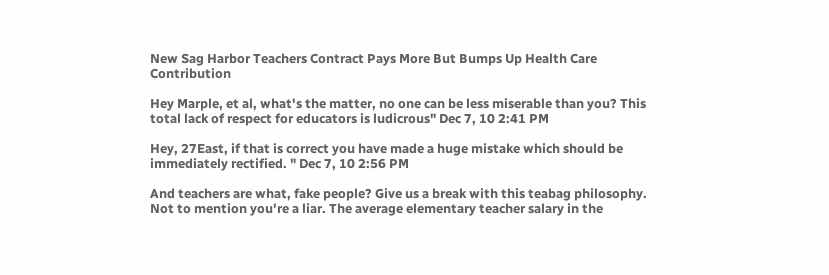New Sag Harbor Teachers Contract Pays More But Bumps Up Health Care Contribution

Hey Marple, et al, what's the matter, no one can be less miserable than you? This total lack of respect for educators is ludicrous" Dec 7, 10 2:41 PM

Hey, 27East, if that is correct you have made a huge mistake which should be immediately rectified. " Dec 7, 10 2:56 PM

And teachers are what, fake people? Give us a break with this teabag philosophy. Not to mention you're a liar. The average elementary teacher salary in the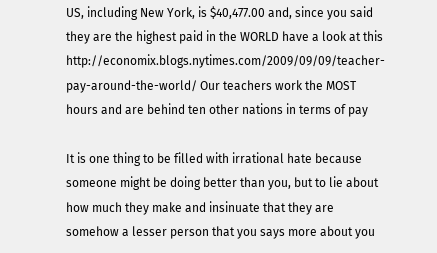US, including New York, is $40,477.00 and, since you said they are the highest paid in the WORLD have a look at this http://economix.blogs.nytimes.com/2009/09/09/teacher-pay-around-the-world/ Our teachers work the MOST hours and are behind ten other nations in terms of pay

It is one thing to be filled with irrational hate because someone might be doing better than you, but to lie about how much they make and insinuate that they are somehow a lesser person that you says more about you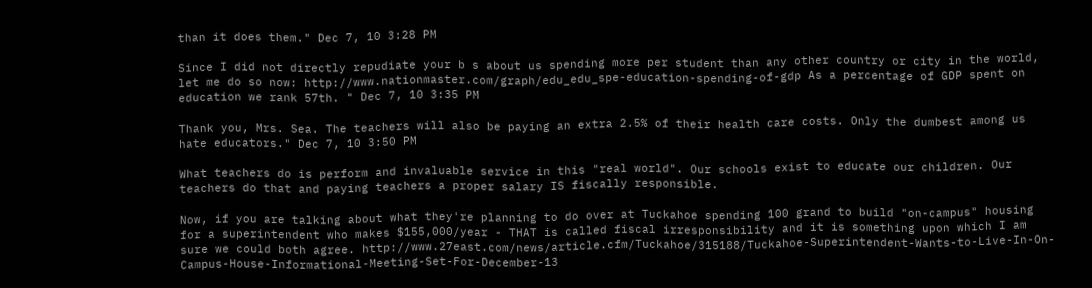than it does them." Dec 7, 10 3:28 PM

Since I did not directly repudiate your b s about us spending more per student than any other country or city in the world, let me do so now: http://www.nationmaster.com/graph/edu_edu_spe-education-spending-of-gdp As a percentage of GDP spent on education we rank 57th. " Dec 7, 10 3:35 PM

Thank you, Mrs. Sea. The teachers will also be paying an extra 2.5% of their health care costs. Only the dumbest among us hate educators." Dec 7, 10 3:50 PM

What teachers do is perform and invaluable service in this "real world". Our schools exist to educate our children. Our teachers do that and paying teachers a proper salary IS fiscally responsible.

Now, if you are talking about what they're planning to do over at Tuckahoe spending 100 grand to build "on-campus" housing for a superintendent who makes $155,000/year - THAT is called fiscal irresponsibility and it is something upon which I am sure we could both agree. http://www.27east.com/news/article.cfm/Tuckahoe/315188/Tuckahoe-Superintendent-Wants-to-Live-In-On-Campus-House-Informational-Meeting-Set-For-December-13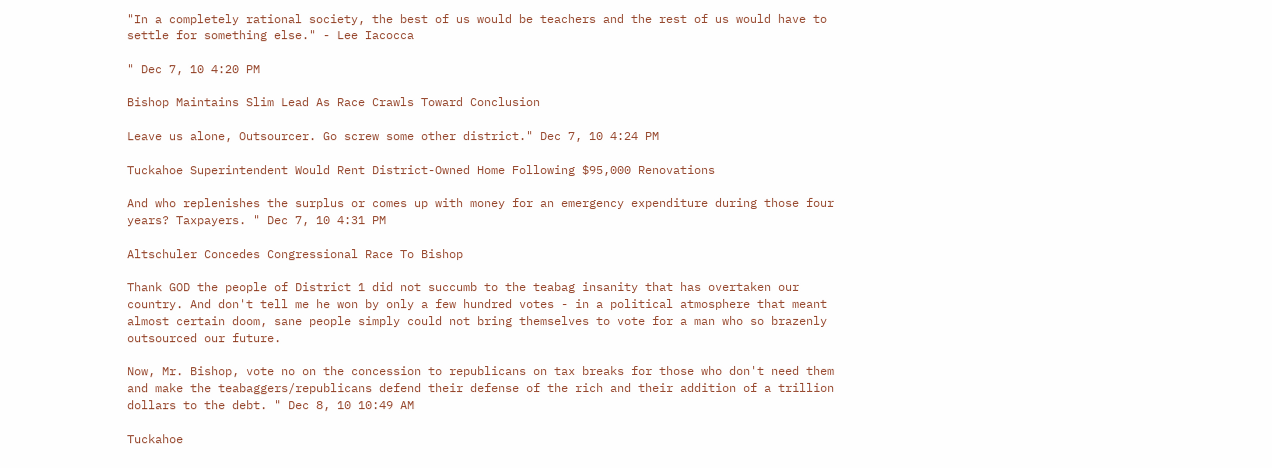"In a completely rational society, the best of us would be teachers and the rest of us would have to settle for something else." - Lee Iacocca

" Dec 7, 10 4:20 PM

Bishop Maintains Slim Lead As Race Crawls Toward Conclusion

Leave us alone, Outsourcer. Go screw some other district." Dec 7, 10 4:24 PM

Tuckahoe Superintendent Would Rent District-Owned Home Following $95,000 Renovations

And who replenishes the surplus or comes up with money for an emergency expenditure during those four years? Taxpayers. " Dec 7, 10 4:31 PM

Altschuler Concedes Congressional Race To Bishop

Thank GOD the people of District 1 did not succumb to the teabag insanity that has overtaken our country. And don't tell me he won by only a few hundred votes - in a political atmosphere that meant almost certain doom, sane people simply could not bring themselves to vote for a man who so brazenly outsourced our future.

Now, Mr. Bishop, vote no on the concession to republicans on tax breaks for those who don't need them and make the teabaggers/republicans defend their defense of the rich and their addition of a trillion dollars to the debt. " Dec 8, 10 10:49 AM

Tuckahoe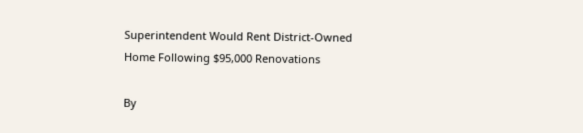Superintendent Would Rent District-Owned Home Following $95,000 Renovations

By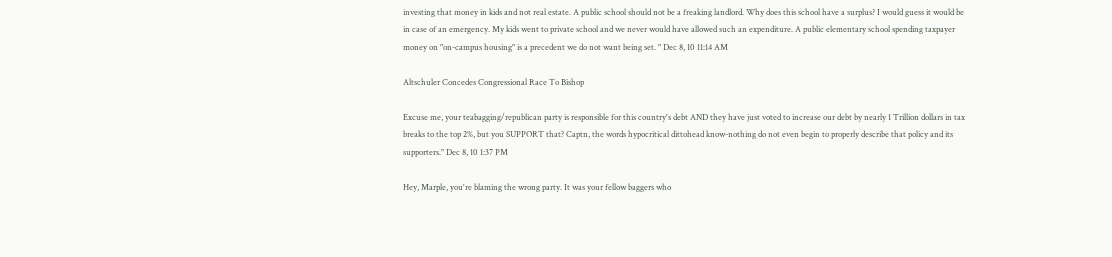investing that money in kids and not real estate. A public school should not be a freaking landlord. Why does this school have a surplus? I would guess it would be in case of an emergency. My kids went to private school and we never would have allowed such an expenditure. A public elementary school spending taxpayer money on "on-campus housing" is a precedent we do not want being set. " Dec 8, 10 11:14 AM

Altschuler Concedes Congressional Race To Bishop

Excuse me, your teabagging/republican party is responsible for this country's debt AND they have just voted to increase our debt by nearly 1 Trillion dollars in tax breaks to the top 2%, but you SUPPORT that? Captn, the words hypocritical dittohead know-nothing do not even begin to properly describe that policy and its supporters." Dec 8, 10 1:37 PM

Hey, Marple, you're blaming the wrong party. It was your fellow baggers who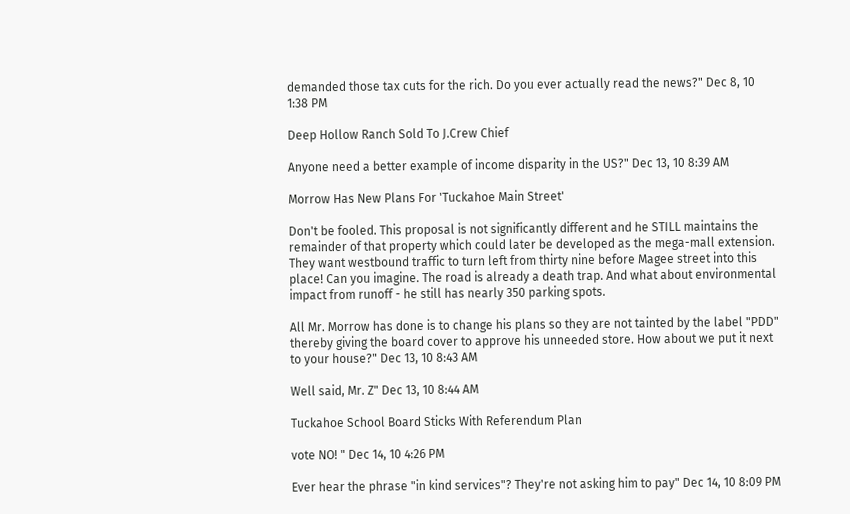demanded those tax cuts for the rich. Do you ever actually read the news?" Dec 8, 10 1:38 PM

Deep Hollow Ranch Sold To J.Crew Chief

Anyone need a better example of income disparity in the US?" Dec 13, 10 8:39 AM

Morrow Has New Plans For 'Tuckahoe Main Street'

Don't be fooled. This proposal is not significantly different and he STILL maintains the remainder of that property which could later be developed as the mega-mall extension. They want westbound traffic to turn left from thirty nine before Magee street into this place! Can you imagine. The road is already a death trap. And what about environmental impact from runoff - he still has nearly 350 parking spots.

All Mr. Morrow has done is to change his plans so they are not tainted by the label "PDD" thereby giving the board cover to approve his unneeded store. How about we put it next to your house?" Dec 13, 10 8:43 AM

Well said, Mr. Z" Dec 13, 10 8:44 AM

Tuckahoe School Board Sticks With Referendum Plan

vote NO! " Dec 14, 10 4:26 PM

Ever hear the phrase "in kind services"? They're not asking him to pay" Dec 14, 10 8:09 PM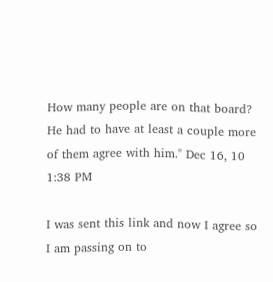How many people are on that board? He had to have at least a couple more of them agree with him." Dec 16, 10 1:38 PM

I was sent this link and now I agree so I am passing on to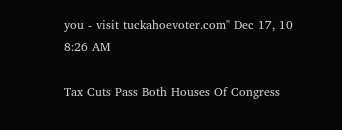you - visit tuckahoevoter.com" Dec 17, 10 8:26 AM

Tax Cuts Pass Both Houses Of Congress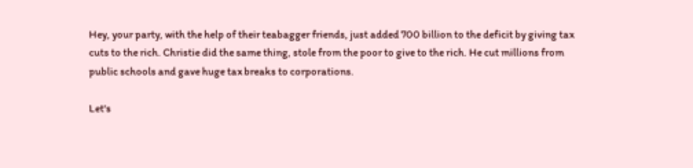Hey, your party, with the help of their teabagger friends, just added 700 billion to the deficit by giving tax cuts to the rich. Christie did the same thing, stole from the poor to give to the rich. He cut millions from public schools and gave huge tax breaks to corporations.

Let's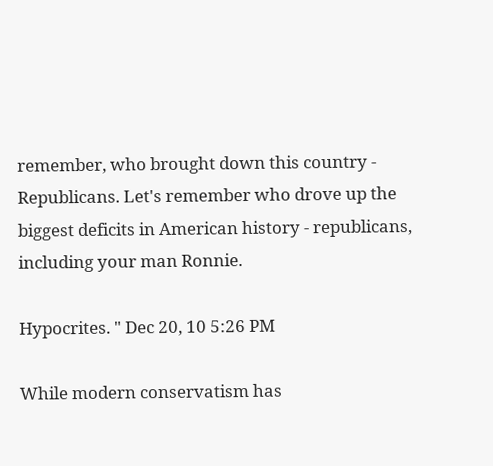remember, who brought down this country - Republicans. Let's remember who drove up the biggest deficits in American history - republicans, including your man Ronnie.

Hypocrites. " Dec 20, 10 5:26 PM

While modern conservatism has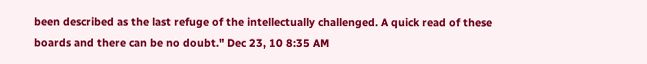been described as the last refuge of the intellectually challenged. A quick read of these boards and there can be no doubt." Dec 23, 10 8:35 AM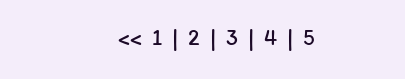<<  1  |  2  |  3  |  4  |  5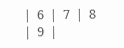|  6  |  7  |  8  |  9  |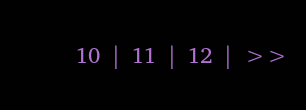10  |  11  |  12  |  >>